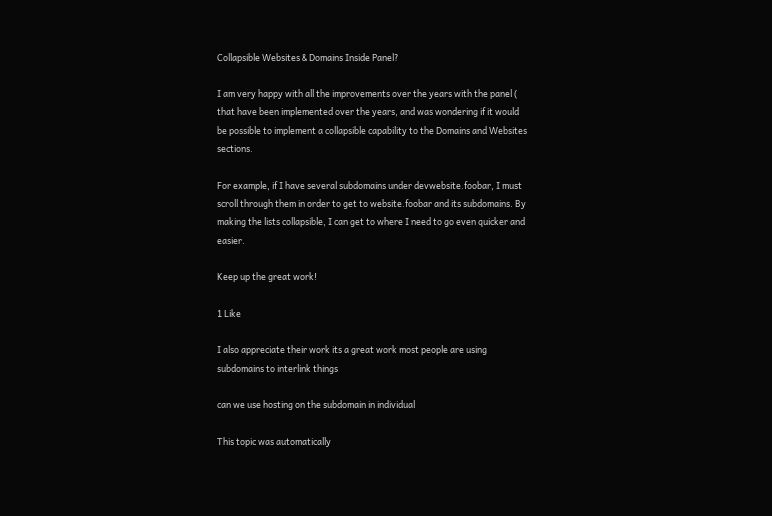Collapsible Websites & Domains Inside Panel?

I am very happy with all the improvements over the years with the panel ( that have been implemented over the years, and was wondering if it would be possible to implement a collapsible capability to the Domains and Websites sections.

For example, if I have several subdomains under devwebsite.foobar, I must scroll through them in order to get to website.foobar and its subdomains. By making the lists collapsible, I can get to where I need to go even quicker and easier.

Keep up the great work!

1 Like

I also appreciate their work its a great work most people are using subdomains to interlink things

can we use hosting on the subdomain in individual

This topic was automatically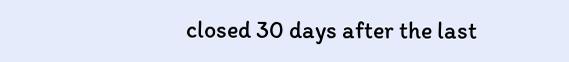closed 30 days after the last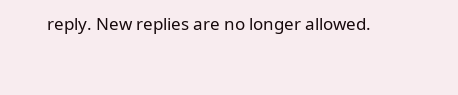reply. New replies are no longer allowed.